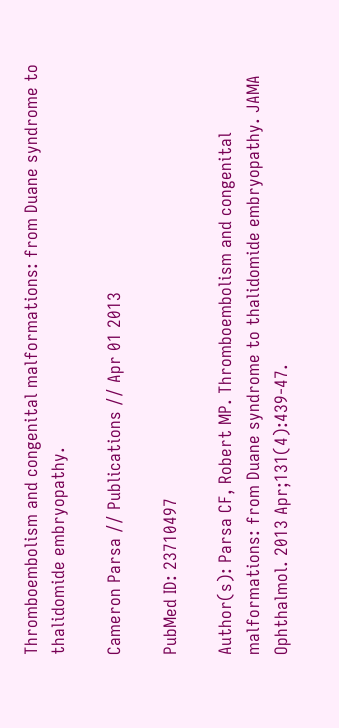Thromboembolism and congenital malformations: from Duane syndrome to thalidomide embryopathy.

Cameron Parsa // Publications // Apr 01 2013

PubMed ID: 23710497

Author(s): Parsa CF, Robert MP. Thromboembolism and congenital malformations: from Duane syndrome to thalidomide embryopathy. JAMA Ophthalmol. 2013 Apr;131(4):439-47.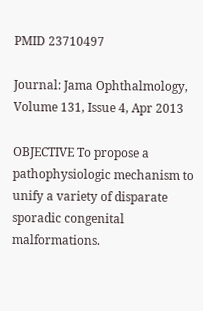PMID 23710497

Journal: Jama Ophthalmology, Volume 131, Issue 4, Apr 2013

OBJECTIVE To propose a pathophysiologic mechanism to unify a variety of disparate sporadic congenital malformations.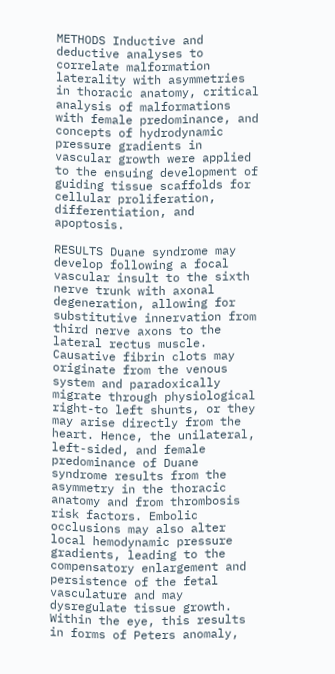METHODS Inductive and deductive analyses to correlate malformation laterality with asymmetries in thoracic anatomy, critical analysis of malformations with female predominance, and concepts of hydrodynamic pressure gradients in vascular growth were applied to the ensuing development of guiding tissue scaffolds for cellular proliferation, differentiation, and apoptosis.

RESULTS Duane syndrome may develop following a focal vascular insult to the sixth nerve trunk with axonal degeneration, allowing for substitutive innervation from third nerve axons to the lateral rectus muscle. Causative fibrin clots may originate from the venous system and paradoxically migrate through physiological right-to left shunts, or they may arise directly from the heart. Hence, the unilateral, left-sided, and female predominance of Duane syndrome results from the asymmetry in the thoracic anatomy and from thrombosis risk factors. Embolic occlusions may also alter local hemodynamic pressure gradients, leading to the compensatory enlargement and persistence of the fetal vasculature and may dysregulate tissue growth. Within the eye, this results in forms of Peters anomaly,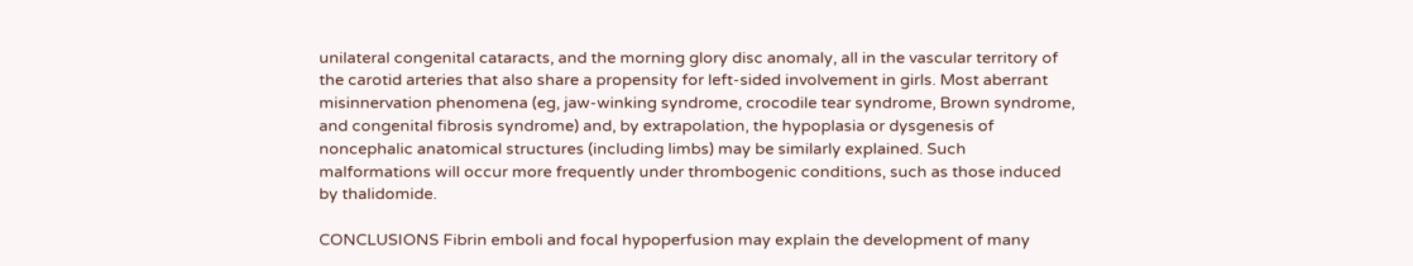unilateral congenital cataracts, and the morning glory disc anomaly, all in the vascular territory of the carotid arteries that also share a propensity for left-sided involvement in girls. Most aberrant misinnervation phenomena (eg, jaw-winking syndrome, crocodile tear syndrome, Brown syndrome, and congenital fibrosis syndrome) and, by extrapolation, the hypoplasia or dysgenesis of noncephalic anatomical structures (including limbs) may be similarly explained. Such malformations will occur more frequently under thrombogenic conditions, such as those induced by thalidomide.

CONCLUSIONS Fibrin emboli and focal hypoperfusion may explain the development of many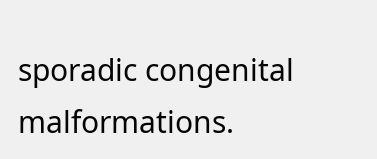sporadic congenital malformations.